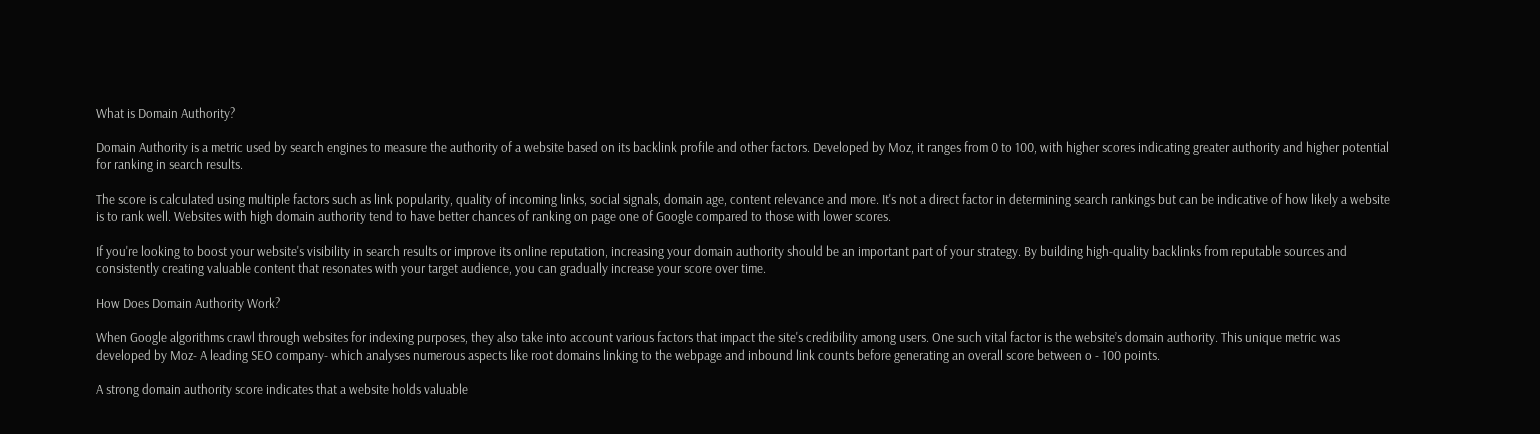What is Domain Authority?

Domain Authority is a metric used by search engines to measure the authority of a website based on its backlink profile and other factors. Developed by Moz, it ranges from 0 to 100, with higher scores indicating greater authority and higher potential for ranking in search results.

The score is calculated using multiple factors such as link popularity, quality of incoming links, social signals, domain age, content relevance and more. It's not a direct factor in determining search rankings but can be indicative of how likely a website is to rank well. Websites with high domain authority tend to have better chances of ranking on page one of Google compared to those with lower scores.

If you're looking to boost your website's visibility in search results or improve its online reputation, increasing your domain authority should be an important part of your strategy. By building high-quality backlinks from reputable sources and consistently creating valuable content that resonates with your target audience, you can gradually increase your score over time.

How Does Domain Authority Work?

When Google algorithms crawl through websites for indexing purposes, they also take into account various factors that impact the site's credibility among users. One such vital factor is the website’s domain authority. This unique metric was developed by Moz- A leading SEO company- which analyses numerous aspects like root domains linking to the webpage and inbound link counts before generating an overall score between o - 100 points.

A strong domain authority score indicates that a website holds valuable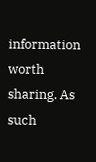information worth sharing. As such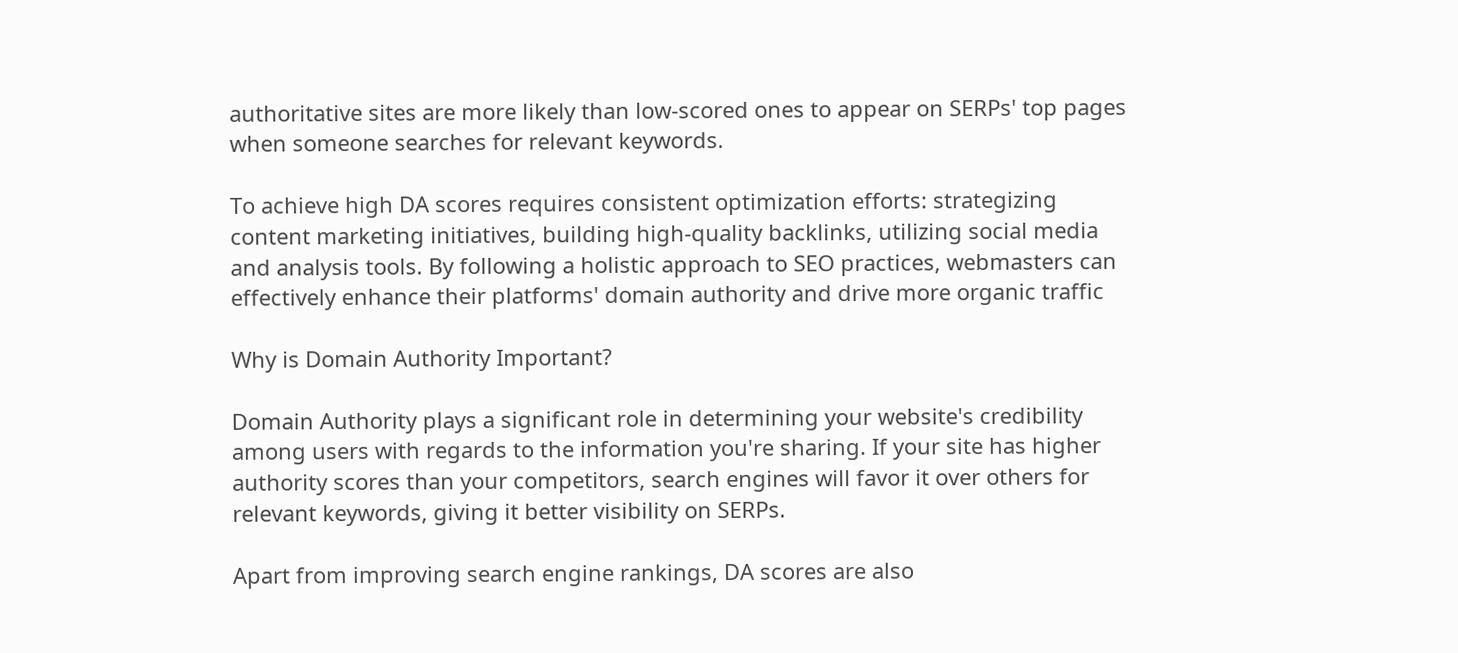authoritative sites are more likely than low-scored ones to appear on SERPs' top pages when someone searches for relevant keywords.

To achieve high DA scores requires consistent optimization efforts: strategizing content marketing initiatives, building high-quality backlinks, utilizing social media and analysis tools. By following a holistic approach to SEO practices, webmasters can effectively enhance their platforms' domain authority and drive more organic traffic

Why is Domain Authority Important?

Domain Authority plays a significant role in determining your website's credibility among users with regards to the information you're sharing. If your site has higher authority scores than your competitors, search engines will favor it over others for relevant keywords, giving it better visibility on SERPs.

Apart from improving search engine rankings, DA scores are also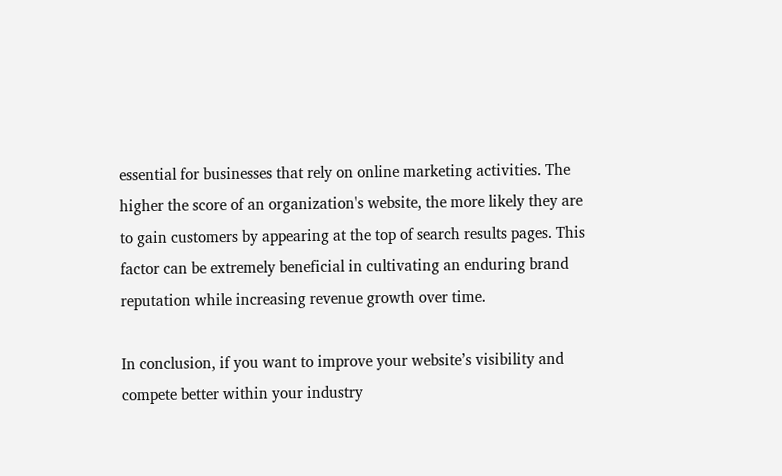essential for businesses that rely on online marketing activities. The higher the score of an organization's website, the more likely they are to gain customers by appearing at the top of search results pages. This factor can be extremely beneficial in cultivating an enduring brand reputation while increasing revenue growth over time.

In conclusion, if you want to improve your website’s visibility and compete better within your industry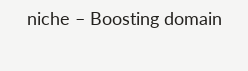niche – Boosting domain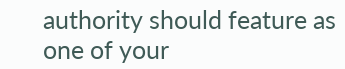authority should feature as one of your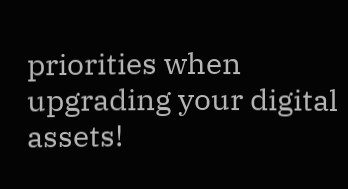priorities when upgrading your digital assets!